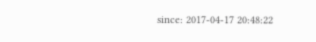since: 2017-04-17 20:48:22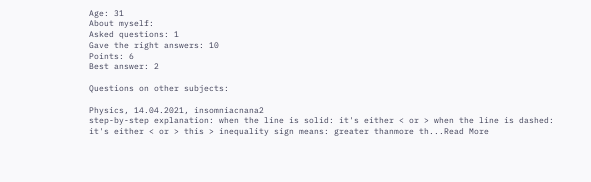Age: 31
About myself:
Asked questions: 1
Gave the right answers: 10
Points: 6
Best answer: 2

Questions on other subjects:

Physics, 14.04.2021, insomniacnana2
step-by-step explanation: when the line is solid: it's either < or > when the line is dashed: it's either < or > this > inequality sign means: greater thanmore th...Read More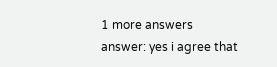1 more answers
answer: yes i agree that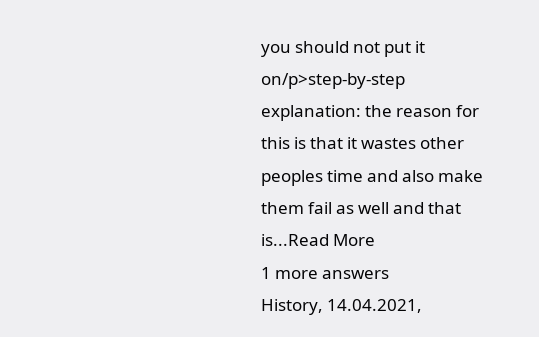you should not put it on/p>step-by-step explanation: the reason for this is that it wastes other peoples time and also make them fail as well and that is...Read More
1 more answers
History, 14.04.2021,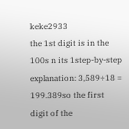keke2933
the 1st digit is in the 100s n its 1step-by-step explanation: 3,589÷18 = 199.389so the first digit of the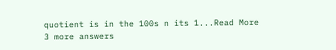quotient is in the 100s n its 1...Read More
3 more answers